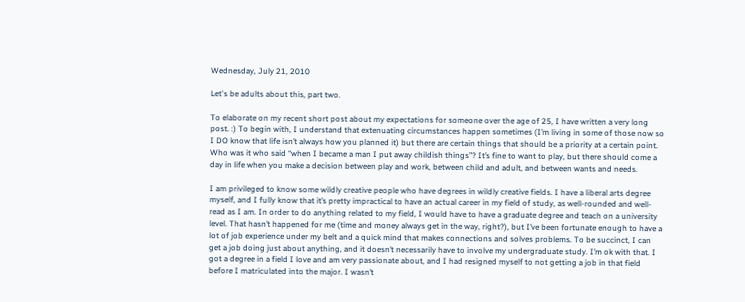Wednesday, July 21, 2010

Let's be adults about this, part two.

To elaborate on my recent short post about my expectations for someone over the age of 25, I have written a very long post. :) To begin with, I understand that extenuating circumstances happen sometimes (I’m living in some of those now so I DO know that life isn’t always how you planned it) but there are certain things that should be a priority at a certain point. Who was it who said “when I became a man I put away childish things”? It’s fine to want to play, but there should come a day in life when you make a decision between play and work, between child and adult, and between wants and needs.

I am privileged to know some wildly creative people who have degrees in wildly creative fields. I have a liberal arts degree myself, and I fully know that it’s pretty impractical to have an actual career in my field of study, as well-rounded and well-read as I am. In order to do anything related to my field, I would have to have a graduate degree and teach on a university level. That hasn’t happened for me (time and money always get in the way, right?), but I’ve been fortunate enough to have a lot of job experience under my belt and a quick mind that makes connections and solves problems. To be succinct, I can get a job doing just about anything, and it doesn’t necessarily have to involve my undergraduate study. I’m ok with that. I got a degree in a field I love and am very passionate about, and I had resigned myself to not getting a job in that field before I matriculated into the major. I wasn’t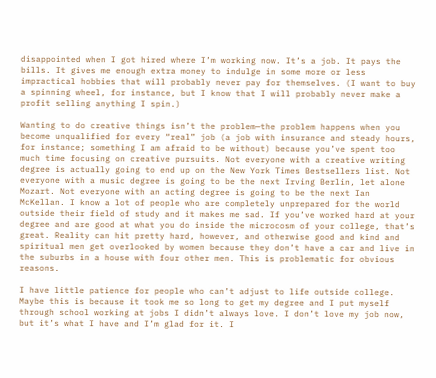disappointed when I got hired where I’m working now. It’s a job. It pays the bills. It gives me enough extra money to indulge in some more or less impractical hobbies that will probably never pay for themselves. (I want to buy a spinning wheel, for instance, but I know that I will probably never make a profit selling anything I spin.)

Wanting to do creative things isn’t the problem—the problem happens when you become unqualified for every “real” job (a job with insurance and steady hours, for instance; something I am afraid to be without) because you’ve spent too much time focusing on creative pursuits. Not everyone with a creative writing degree is actually going to end up on the New York Times Bestsellers list. Not everyone with a music degree is going to be the next Irving Berlin, let alone Mozart. Not everyone with an acting degree is going to be the next Ian McKellan. I know a lot of people who are completely unprepared for the world outside their field of study and it makes me sad. If you’ve worked hard at your degree and are good at what you do inside the microcosm of your college, that’s great. Reality can hit pretty hard, however, and otherwise good and kind and spiritual men get overlooked by women because they don’t have a car and live in the suburbs in a house with four other men. This is problematic for obvious reasons.

I have little patience for people who can’t adjust to life outside college. Maybe this is because it took me so long to get my degree and I put myself through school working at jobs I didn’t always love. I don’t love my job now, but it’s what I have and I’m glad for it. I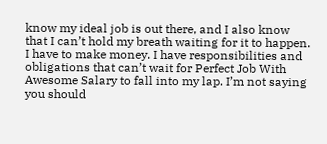know my ideal job is out there, and I also know that I can’t hold my breath waiting for it to happen. I have to make money. I have responsibilities and obligations that can’t wait for Perfect Job With Awesome Salary to fall into my lap. I’m not saying you should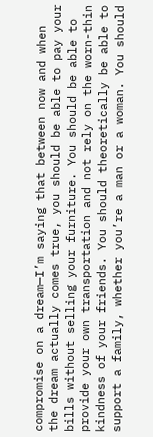compromise on a dream—I’m saying that between now and when the dream actually comes true, you should be able to pay your bills without selling your furniture. You should be able to provide your own transportation and not rely on the worn-thin kindness of your friends. You should theoretically be able to support a family, whether you’re a man or a woman. You should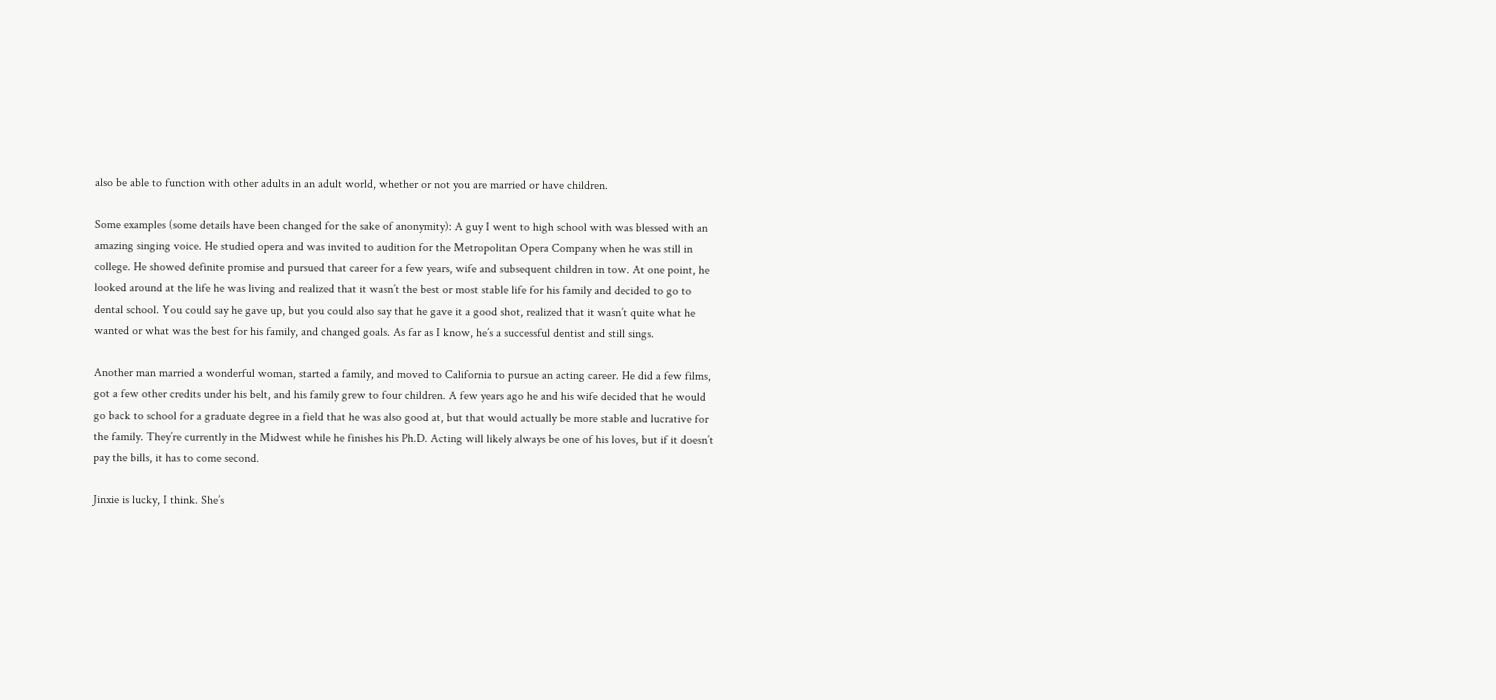also be able to function with other adults in an adult world, whether or not you are married or have children.

Some examples (some details have been changed for the sake of anonymity): A guy I went to high school with was blessed with an amazing singing voice. He studied opera and was invited to audition for the Metropolitan Opera Company when he was still in college. He showed definite promise and pursued that career for a few years, wife and subsequent children in tow. At one point, he looked around at the life he was living and realized that it wasn’t the best or most stable life for his family and decided to go to dental school. You could say he gave up, but you could also say that he gave it a good shot, realized that it wasn’t quite what he wanted or what was the best for his family, and changed goals. As far as I know, he’s a successful dentist and still sings.

Another man married a wonderful woman, started a family, and moved to California to pursue an acting career. He did a few films, got a few other credits under his belt, and his family grew to four children. A few years ago he and his wife decided that he would go back to school for a graduate degree in a field that he was also good at, but that would actually be more stable and lucrative for the family. They’re currently in the Midwest while he finishes his Ph.D. Acting will likely always be one of his loves, but if it doesn’t pay the bills, it has to come second.

Jinxie is lucky, I think. She’s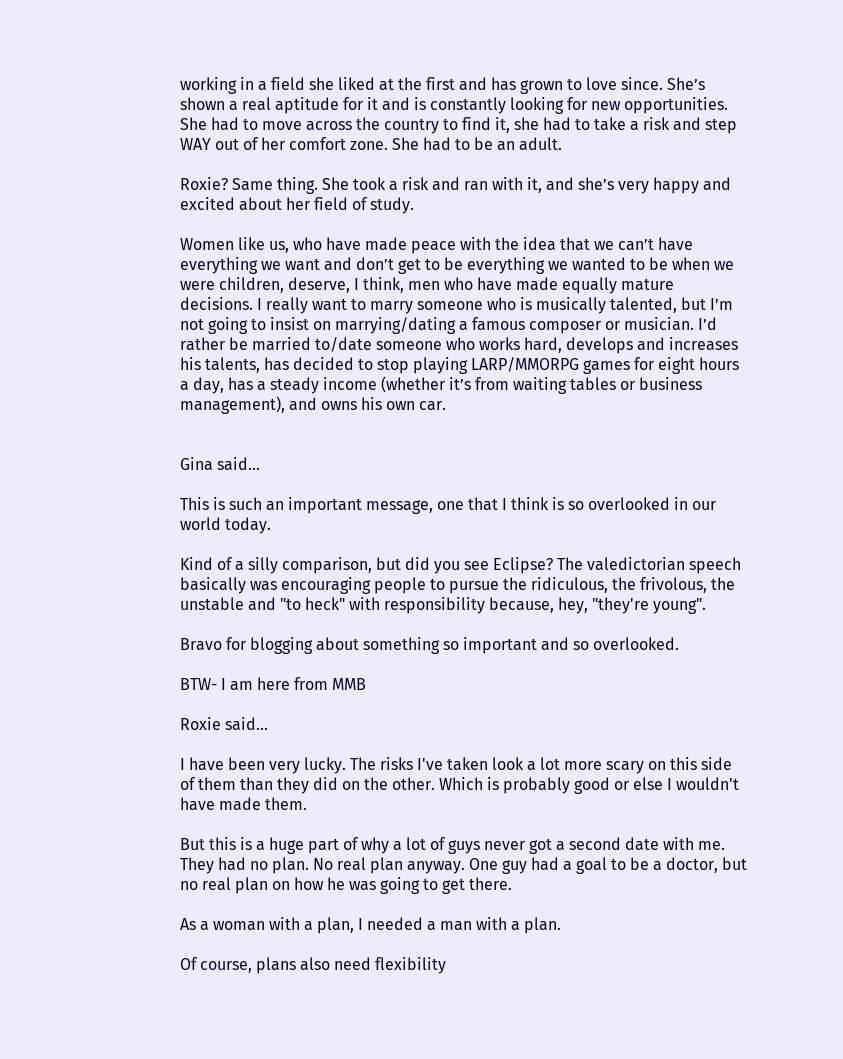working in a field she liked at the first and has grown to love since. She’s shown a real aptitude for it and is constantly looking for new opportunities. She had to move across the country to find it, she had to take a risk and step WAY out of her comfort zone. She had to be an adult.

Roxie? Same thing. She took a risk and ran with it, and she’s very happy and excited about her field of study.

Women like us, who have made peace with the idea that we can’t have everything we want and don’t get to be everything we wanted to be when we were children, deserve, I think, men who have made equally mature decisions. I really want to marry someone who is musically talented, but I’m not going to insist on marrying/dating a famous composer or musician. I’d rather be married to/date someone who works hard, develops and increases his talents, has decided to stop playing LARP/MMORPG games for eight hours a day, has a steady income (whether it’s from waiting tables or business management), and owns his own car.


Gina said...

This is such an important message, one that I think is so overlooked in our world today.

Kind of a silly comparison, but did you see Eclipse? The valedictorian speech basically was encouraging people to pursue the ridiculous, the frivolous, the unstable and "to heck" with responsibility because, hey, "they're young".

Bravo for blogging about something so important and so overlooked.

BTW- I am here from MMB

Roxie said...

I have been very lucky. The risks I've taken look a lot more scary on this side of them than they did on the other. Which is probably good or else I wouldn't have made them.

But this is a huge part of why a lot of guys never got a second date with me. They had no plan. No real plan anyway. One guy had a goal to be a doctor, but no real plan on how he was going to get there.

As a woman with a plan, I needed a man with a plan.

Of course, plans also need flexibility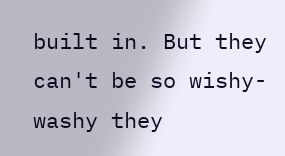built in. But they can't be so wishy-washy they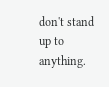don't stand up to anything.